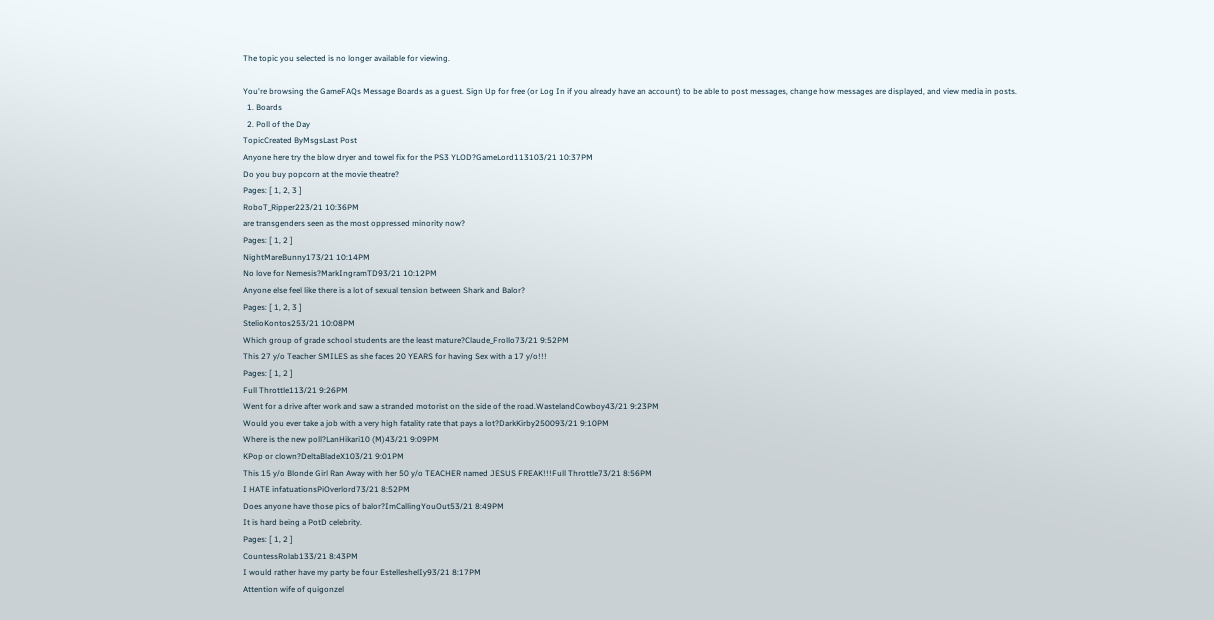The topic you selected is no longer available for viewing.

You're browsing the GameFAQs Message Boards as a guest. Sign Up for free (or Log In if you already have an account) to be able to post messages, change how messages are displayed, and view media in posts.
  1. Boards
  2. Poll of the Day
TopicCreated ByMsgsLast Post
Anyone here try the blow dryer and towel fix for the PS3 YLOD?GameLord113103/21 10:37PM
Do you buy popcorn at the movie theatre?
Pages: [ 1, 2, 3 ]
RoboT_Ripper223/21 10:36PM
are transgenders seen as the most oppressed minority now?
Pages: [ 1, 2 ]
NightMareBunny173/21 10:14PM
No love for Nemesis?MarkIngramTD93/21 10:12PM
Anyone else feel like there is a lot of sexual tension between Shark and Balor?
Pages: [ 1, 2, 3 ]
StelioKontos253/21 10:08PM
Which group of grade school students are the least mature?Claude_Frollo73/21 9:52PM
This 27 y/o Teacher SMILES as she faces 20 YEARS for having Sex with a 17 y/o!!!
Pages: [ 1, 2 ]
Full Throttle113/21 9:26PM
Went for a drive after work and saw a stranded motorist on the side of the road.WastelandCowboy43/21 9:23PM
Would you ever take a job with a very high fatality rate that pays a lot?DarkKirby250093/21 9:10PM
Where is the new poll?LanHikari10 (M)43/21 9:09PM
KPop or clown?DeltaBladeX103/21 9:01PM
This 15 y/o Blonde Girl Ran Away with her 50 y/o TEACHER named JESUS FREAK!!!Full Throttle73/21 8:56PM
I HATE infatuationsPiOverlord73/21 8:52PM
Does anyone have those pics of balor?ImCallingYouOut53/21 8:49PM
It is hard being a PotD celebrity.
Pages: [ 1, 2 ]
CountessRolab133/21 8:43PM
I would rather have my party be four EstelleshelIy93/21 8:17PM
Attention wife of quigonzel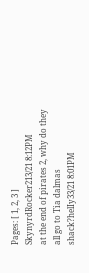Pages: [ 1, 2, 3 ]
SkynyrdRocker213/21 8:12PM
at the end of pirates 2, why do they all go to Tia dalmas shack?helIy33/21 8:01PM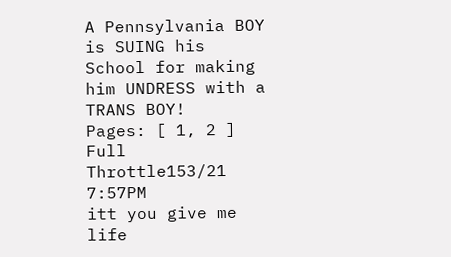A Pennsylvania BOY is SUING his School for making him UNDRESS with a TRANS BOY!
Pages: [ 1, 2 ]
Full Throttle153/21 7:57PM
itt you give me life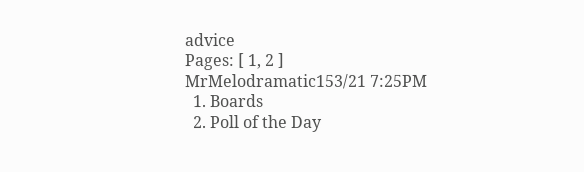advice
Pages: [ 1, 2 ]
MrMelodramatic153/21 7:25PM
  1. Boards
  2. Poll of the Day